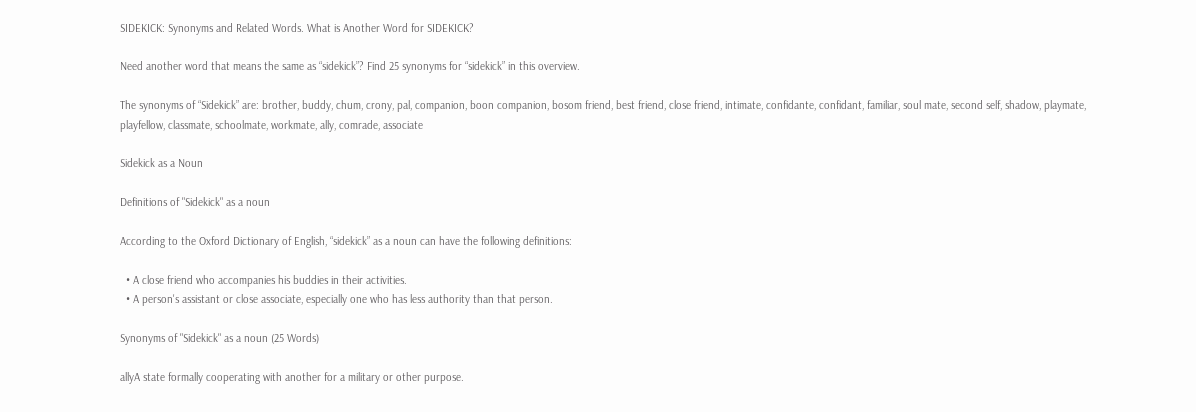SIDEKICK: Synonyms and Related Words. What is Another Word for SIDEKICK?

Need another word that means the same as “sidekick”? Find 25 synonyms for “sidekick” in this overview.

The synonyms of “Sidekick” are: brother, buddy, chum, crony, pal, companion, boon companion, bosom friend, best friend, close friend, intimate, confidante, confidant, familiar, soul mate, second self, shadow, playmate, playfellow, classmate, schoolmate, workmate, ally, comrade, associate

Sidekick as a Noun

Definitions of "Sidekick" as a noun

According to the Oxford Dictionary of English, “sidekick” as a noun can have the following definitions:

  • A close friend who accompanies his buddies in their activities.
  • A person's assistant or close associate, especially one who has less authority than that person.

Synonyms of "Sidekick" as a noun (25 Words)

allyA state formally cooperating with another for a military or other purpose.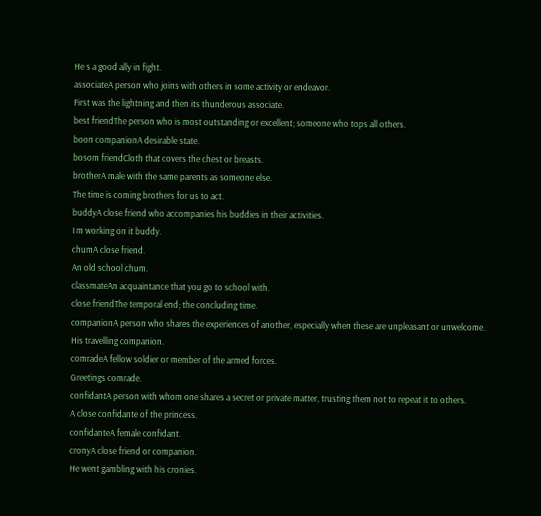He s a good ally in fight.
associateA person who joins with others in some activity or endeavor.
First was the lightning and then its thunderous associate.
best friendThe person who is most outstanding or excellent; someone who tops all others.
boon companionA desirable state.
bosom friendCloth that covers the chest or breasts.
brotherA male with the same parents as someone else.
The time is coming brothers for us to act.
buddyA close friend who accompanies his buddies in their activities.
I m working on it buddy.
chumA close friend.
An old school chum.
classmateAn acquaintance that you go to school with.
close friendThe temporal end; the concluding time.
companionA person who shares the experiences of another, especially when these are unpleasant or unwelcome.
His travelling companion.
comradeA fellow soldier or member of the armed forces.
Greetings comrade.
confidantA person with whom one shares a secret or private matter, trusting them not to repeat it to others.
A close confidante of the princess.
confidanteA female confidant.
cronyA close friend or companion.
He went gambling with his cronies.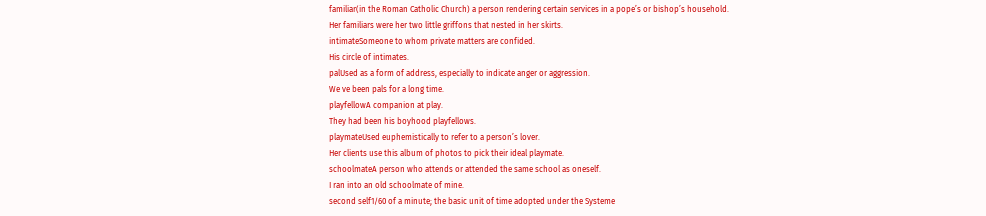familiar(in the Roman Catholic Church) a person rendering certain services in a pope’s or bishop’s household.
Her familiars were her two little griffons that nested in her skirts.
intimateSomeone to whom private matters are confided.
His circle of intimates.
palUsed as a form of address, especially to indicate anger or aggression.
We ve been pals for a long time.
playfellowA companion at play.
They had been his boyhood playfellows.
playmateUsed euphemistically to refer to a person’s lover.
Her clients use this album of photos to pick their ideal playmate.
schoolmateA person who attends or attended the same school as oneself.
I ran into an old schoolmate of mine.
second self1/60 of a minute; the basic unit of time adopted under the Systeme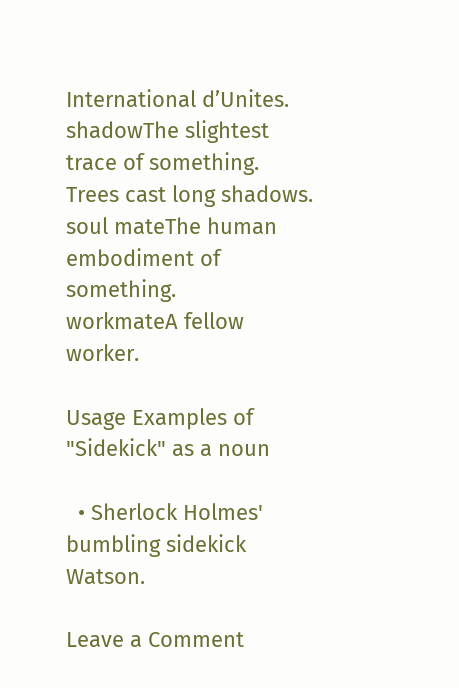International d’Unites.
shadowThe slightest trace of something.
Trees cast long shadows.
soul mateThe human embodiment of something.
workmateA fellow worker.

Usage Examples of "Sidekick" as a noun

  • Sherlock Holmes' bumbling sidekick Watson.

Leave a Comment